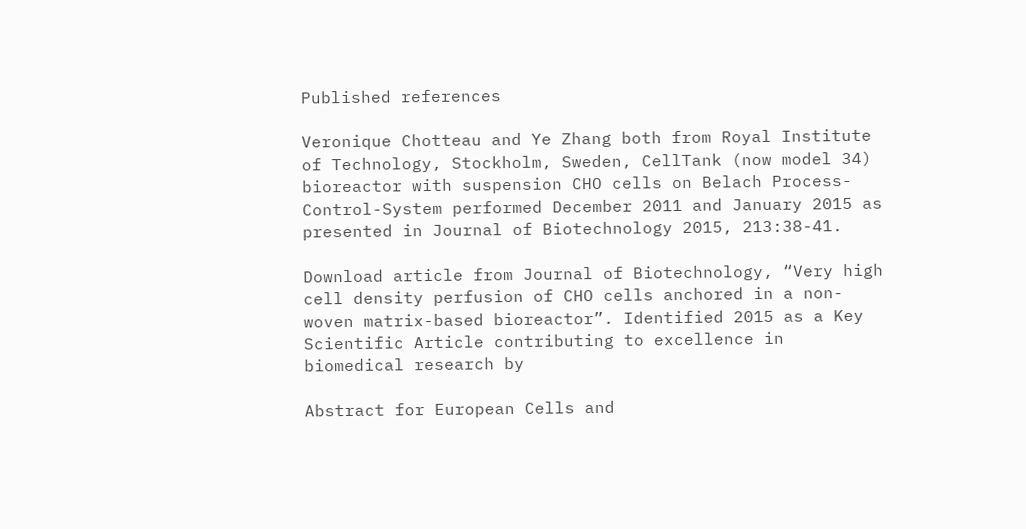Published references

Veronique Chotteau and Ye Zhang both from Royal Institute of Technology, Stockholm, Sweden, CellTank (now model 34) bioreactor with suspension CHO cells on Belach Process-Control-System performed December 2011 and January 2015 as presented in Journal of Biotechnology 2015, 213:38-41.

Download article from Journal of Biotechnology, “Very high cell density perfusion of CHO cells anchored in a non-woven matrix-based bioreactor”. Identified 2015 as a Key Scientific Article contributing to excellence in biomedical research by

Abstract for European Cells and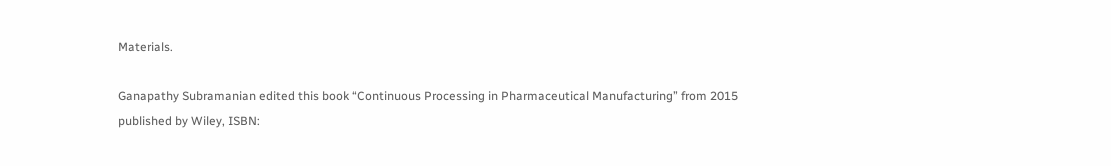Materials.

Ganapathy Subramanian edited this book “Continuous Processing in Pharmaceutical Manufacturing” from 2015 published by Wiley, ISBN: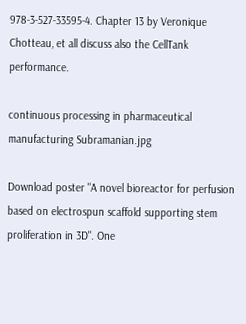978-3-527-33595-4. Chapter 13 by Veronique Chotteau, et all discuss also the CellTank performance.

continuous processing in pharmaceutical manufacturing Subramanian.jpg

Download poster "A novel bioreactor for perfusion based on electrospun scaffold supporting stem proliferation in 3D". One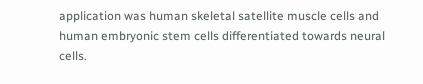application was human skeletal satellite muscle cells and human embryonic stem cells differentiated towards neural cells.